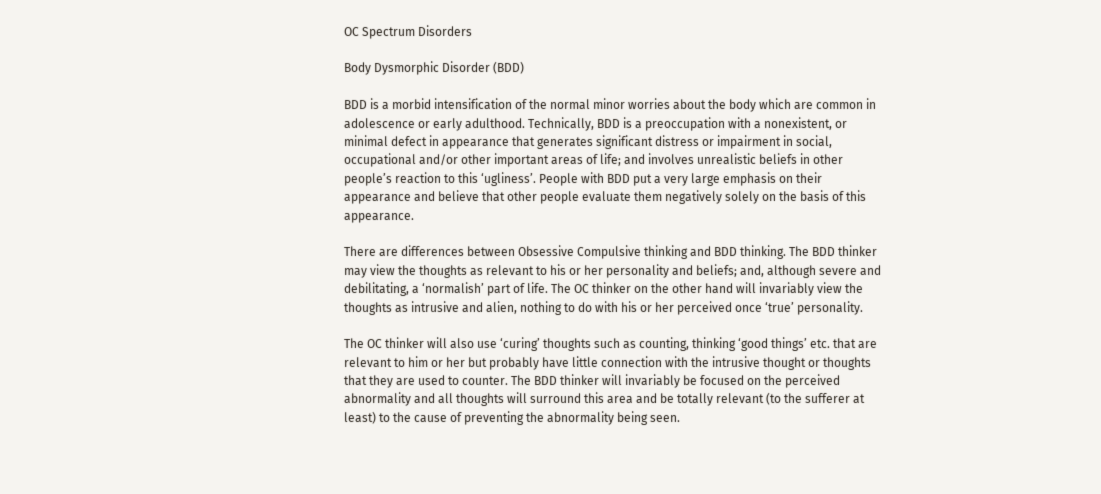OC Spectrum Disorders

Body Dysmorphic Disorder (BDD)

BDD is a morbid intensification of the normal minor worries about the body which are common in adolescence or early adulthood. Technically, BDD is a preoccupation with a nonexistent, or minimal defect in appearance that generates significant distress or impairment in social, occupational and/or other important areas of life; and involves unrealistic beliefs in other people’s reaction to this ‘ugliness’. People with BDD put a very large emphasis on their appearance and believe that other people evaluate them negatively solely on the basis of this appearance.

There are differences between Obsessive Compulsive thinking and BDD thinking. The BDD thinker may view the thoughts as relevant to his or her personality and beliefs; and, although severe and debilitating, a ‘normalish’ part of life. The OC thinker on the other hand will invariably view the thoughts as intrusive and alien, nothing to do with his or her perceived once ‘true’ personality.

The OC thinker will also use ‘curing’ thoughts such as counting, thinking ‘good things’ etc. that are relevant to him or her but probably have little connection with the intrusive thought or thoughts that they are used to counter. The BDD thinker will invariably be focused on the perceived abnormality and all thoughts will surround this area and be totally relevant (to the sufferer at least) to the cause of preventing the abnormality being seen.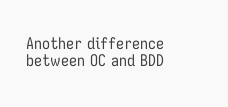Another difference between OC and BDD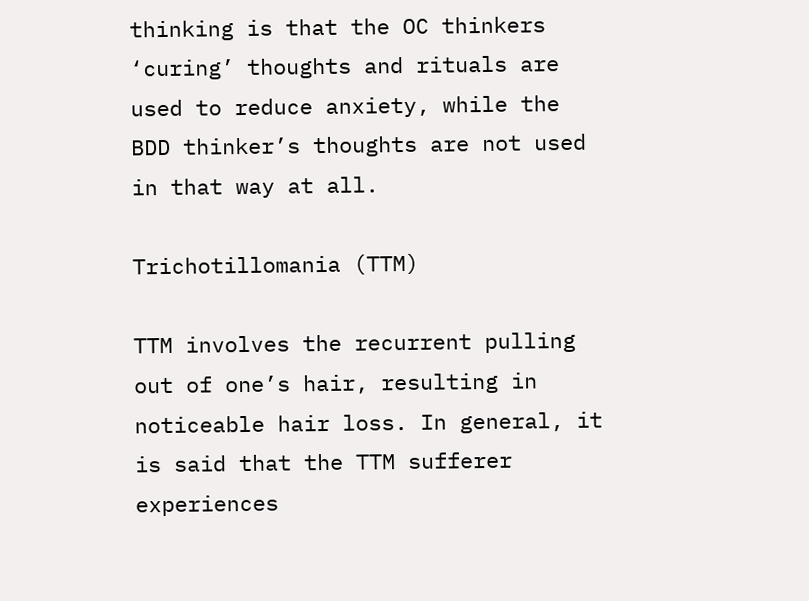thinking is that the OC thinkers ‘curing’ thoughts and rituals are used to reduce anxiety, while the BDD thinker’s thoughts are not used in that way at all.

Trichotillomania (TTM)

TTM involves the recurrent pulling out of one’s hair, resulting in noticeable hair loss. In general, it is said that the TTM sufferer experiences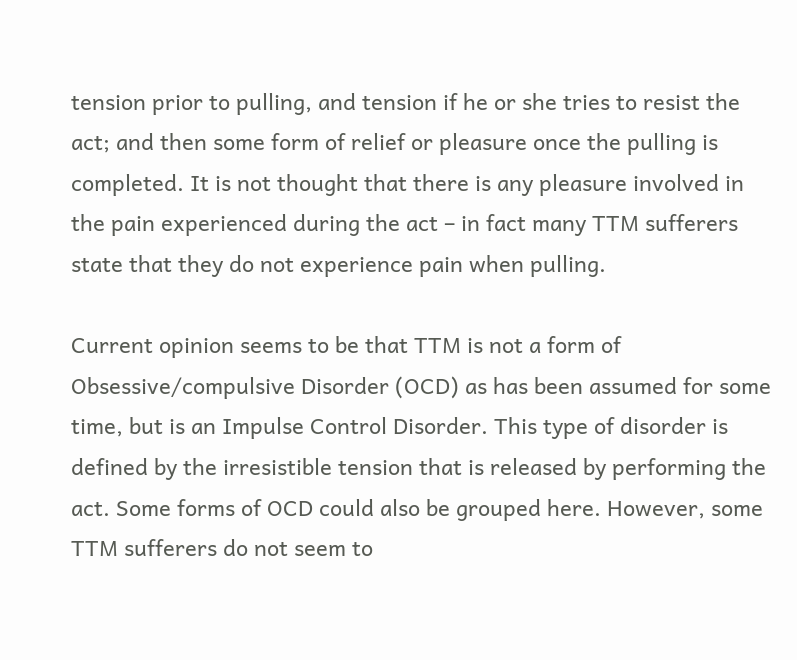tension prior to pulling, and tension if he or she tries to resist the act; and then some form of relief or pleasure once the pulling is completed. It is not thought that there is any pleasure involved in the pain experienced during the act – in fact many TTM sufferers state that they do not experience pain when pulling.

Current opinion seems to be that TTM is not a form of Obsessive/compulsive Disorder (OCD) as has been assumed for some time, but is an Impulse Control Disorder. This type of disorder is defined by the irresistible tension that is released by performing the act. Some forms of OCD could also be grouped here. However, some TTM sufferers do not seem to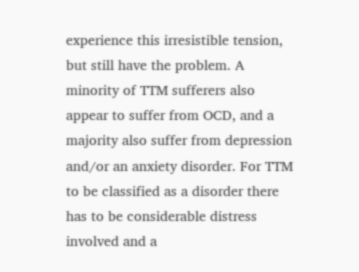experience this irresistible tension, but still have the problem. A minority of TTM sufferers also appear to suffer from OCD, and a majority also suffer from depression and/or an anxiety disorder. For TTM to be classified as a disorder there has to be considerable distress involved and a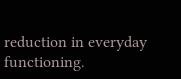reduction in everyday functioning.